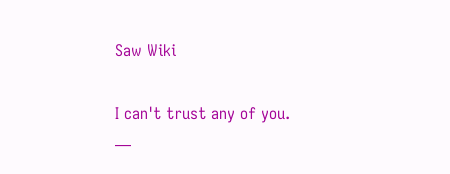Saw Wiki

I can't trust any of you.
—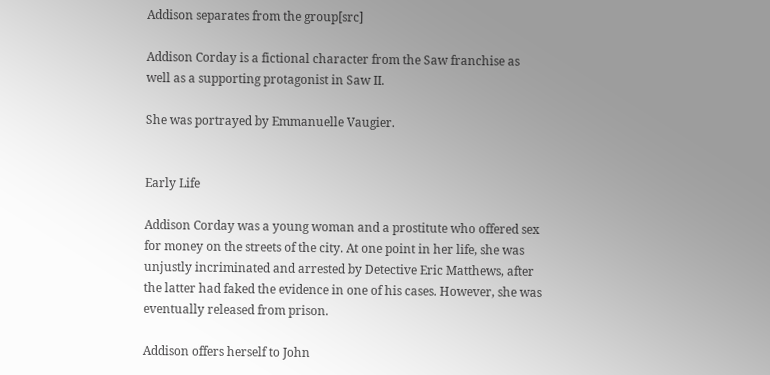Addison separates from the group[src]

Addison Corday is a fictional character from the Saw franchise as well as a supporting protagonist in Saw II.

She was portrayed by Emmanuelle Vaugier.


Early Life

Addison Corday was a young woman and a prostitute who offered sex for money on the streets of the city. At one point in her life, she was unjustly incriminated and arrested by Detective Eric Matthews, after the latter had faked the evidence in one of his cases. However, she was eventually released from prison.

Addison offers herself to John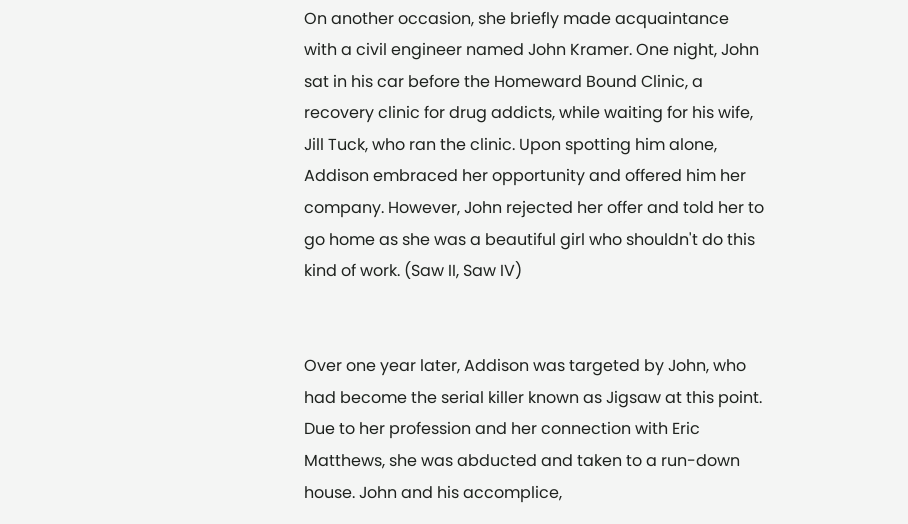On another occasion, she briefly made acquaintance with a civil engineer named John Kramer. One night, John sat in his car before the Homeward Bound Clinic, a recovery clinic for drug addicts, while waiting for his wife, Jill Tuck, who ran the clinic. Upon spotting him alone, Addison embraced her opportunity and offered him her company. However, John rejected her offer and told her to go home as she was a beautiful girl who shouldn't do this kind of work. (Saw II, Saw IV)


Over one year later, Addison was targeted by John, who had become the serial killer known as Jigsaw at this point. Due to her profession and her connection with Eric Matthews, she was abducted and taken to a run-down house. John and his accomplice,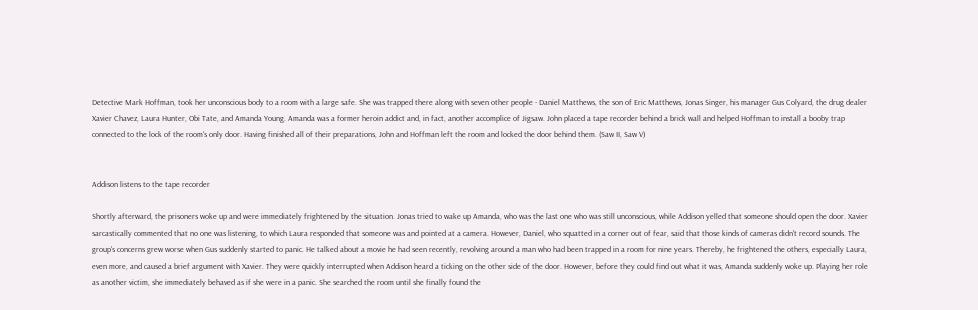Detective Mark Hoffman, took her unconscious body to a room with a large safe. She was trapped there along with seven other people - Daniel Matthews, the son of Eric Matthews, Jonas Singer, his manager Gus Colyard, the drug dealer Xavier Chavez, Laura Hunter, Obi Tate, and Amanda Young. Amanda was a former heroin addict and, in fact, another accomplice of Jigsaw. John placed a tape recorder behind a brick wall and helped Hoffman to install a booby trap connected to the lock of the room's only door. Having finished all of their preparations, John and Hoffman left the room and locked the door behind them. (Saw II, Saw V)


Addison listens to the tape recorder

Shortly afterward, the prisoners woke up and were immediately frightened by the situation. Jonas tried to wake up Amanda, who was the last one who was still unconscious, while Addison yelled that someone should open the door. Xavier sarcastically commented that no one was listening, to which Laura responded that someone was and pointed at a camera. However, Daniel, who squatted in a corner out of fear, said that those kinds of cameras didn't record sounds. The group's concerns grew worse when Gus suddenly started to panic. He talked about a movie he had seen recently, revolving around a man who had been trapped in a room for nine years. Thereby, he frightened the others, especially Laura, even more, and caused a brief argument with Xavier. They were quickly interrupted when Addison heard a ticking on the other side of the door. However, before they could find out what it was, Amanda suddenly woke up. Playing her role as another victim, she immediately behaved as if she were in a panic. She searched the room until she finally found the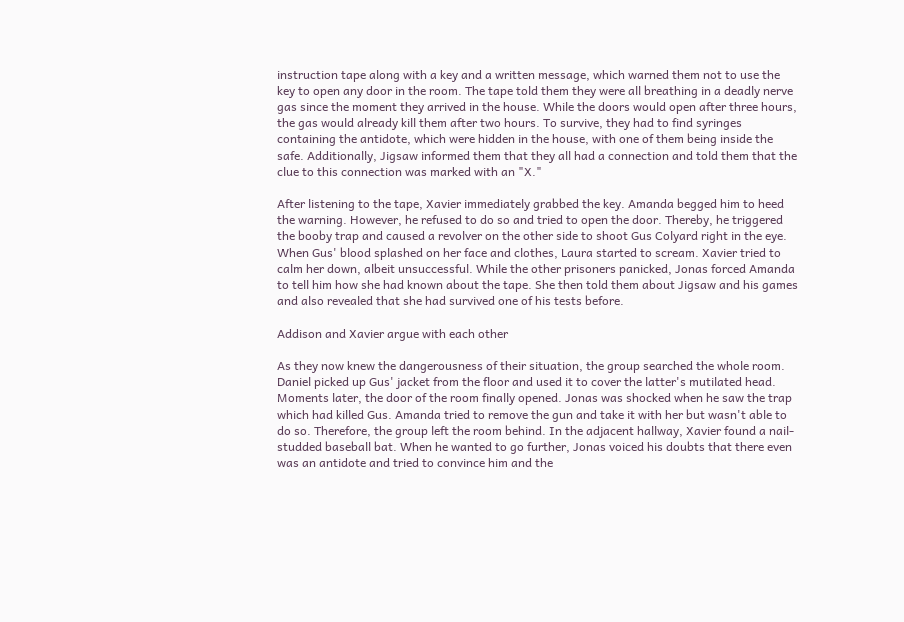instruction tape along with a key and a written message, which warned them not to use the key to open any door in the room. The tape told them they were all breathing in a deadly nerve gas since the moment they arrived in the house. While the doors would open after three hours, the gas would already kill them after two hours. To survive, they had to find syringes containing the antidote, which were hidden in the house, with one of them being inside the safe. Additionally, Jigsaw informed them that they all had a connection and told them that the clue to this connection was marked with an "X."

After listening to the tape, Xavier immediately grabbed the key. Amanda begged him to heed the warning. However, he refused to do so and tried to open the door. Thereby, he triggered the booby trap and caused a revolver on the other side to shoot Gus Colyard right in the eye. When Gus' blood splashed on her face and clothes, Laura started to scream. Xavier tried to calm her down, albeit unsuccessful. While the other prisoners panicked, Jonas forced Amanda to tell him how she had known about the tape. She then told them about Jigsaw and his games and also revealed that she had survived one of his tests before.

Addison and Xavier argue with each other

As they now knew the dangerousness of their situation, the group searched the whole room. Daniel picked up Gus' jacket from the floor and used it to cover the latter's mutilated head. Moments later, the door of the room finally opened. Jonas was shocked when he saw the trap which had killed Gus. Amanda tried to remove the gun and take it with her but wasn't able to do so. Therefore, the group left the room behind. In the adjacent hallway, Xavier found a nail-studded baseball bat. When he wanted to go further, Jonas voiced his doubts that there even was an antidote and tried to convince him and the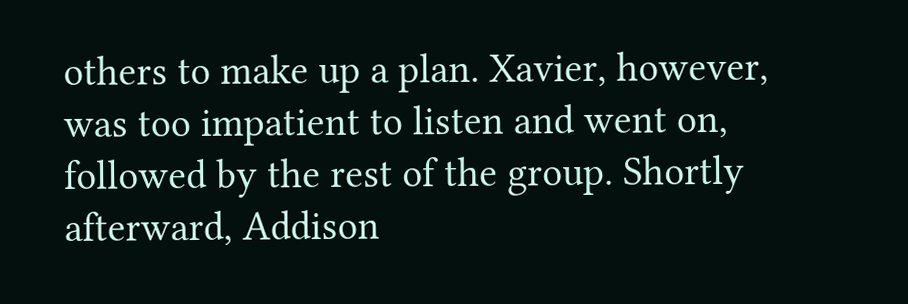others to make up a plan. Xavier, however, was too impatient to listen and went on, followed by the rest of the group. Shortly afterward, Addison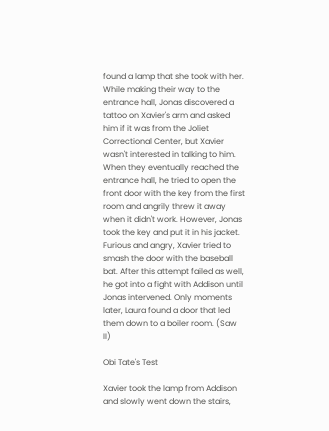found a lamp that she took with her. While making their way to the entrance hall, Jonas discovered a tattoo on Xavier's arm and asked him if it was from the Joliet Correctional Center, but Xavier wasn't interested in talking to him. When they eventually reached the entrance hall, he tried to open the front door with the key from the first room and angrily threw it away when it didn't work. However, Jonas took the key and put it in his jacket. Furious and angry, Xavier tried to smash the door with the baseball bat. After this attempt failed as well, he got into a fight with Addison until Jonas intervened. Only moments later, Laura found a door that led them down to a boiler room. (Saw II)

Obi Tate's Test

Xavier took the lamp from Addison and slowly went down the stairs,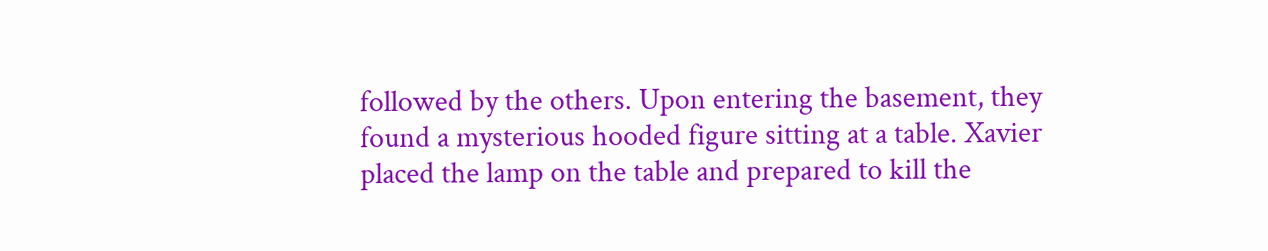followed by the others. Upon entering the basement, they found a mysterious hooded figure sitting at a table. Xavier placed the lamp on the table and prepared to kill the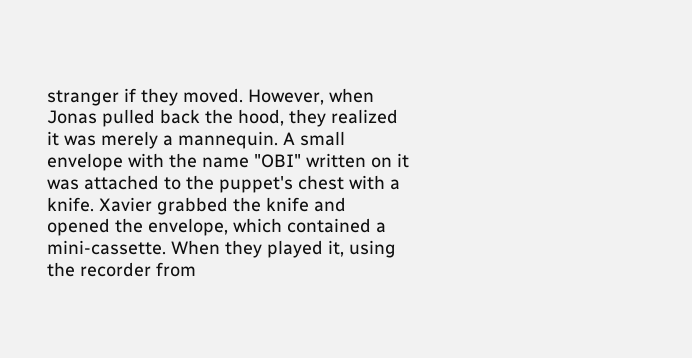stranger if they moved. However, when Jonas pulled back the hood, they realized it was merely a mannequin. A small envelope with the name "OBI" written on it was attached to the puppet's chest with a knife. Xavier grabbed the knife and opened the envelope, which contained a mini-cassette. When they played it, using the recorder from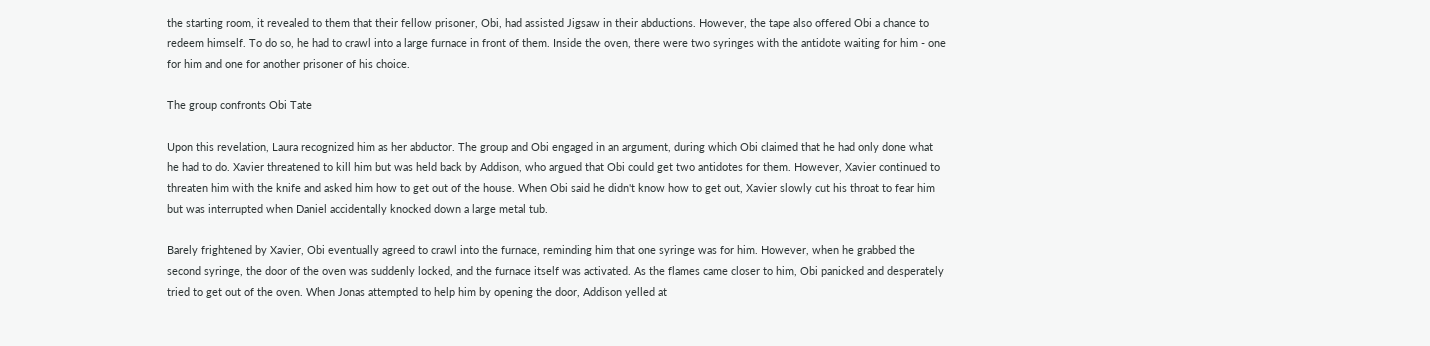the starting room, it revealed to them that their fellow prisoner, Obi, had assisted Jigsaw in their abductions. However, the tape also offered Obi a chance to redeem himself. To do so, he had to crawl into a large furnace in front of them. Inside the oven, there were two syringes with the antidote waiting for him - one for him and one for another prisoner of his choice.

The group confronts Obi Tate

Upon this revelation, Laura recognized him as her abductor. The group and Obi engaged in an argument, during which Obi claimed that he had only done what he had to do. Xavier threatened to kill him but was held back by Addison, who argued that Obi could get two antidotes for them. However, Xavier continued to threaten him with the knife and asked him how to get out of the house. When Obi said he didn't know how to get out, Xavier slowly cut his throat to fear him but was interrupted when Daniel accidentally knocked down a large metal tub.

Barely frightened by Xavier, Obi eventually agreed to crawl into the furnace, reminding him that one syringe was for him. However, when he grabbed the second syringe, the door of the oven was suddenly locked, and the furnace itself was activated. As the flames came closer to him, Obi panicked and desperately tried to get out of the oven. When Jonas attempted to help him by opening the door, Addison yelled at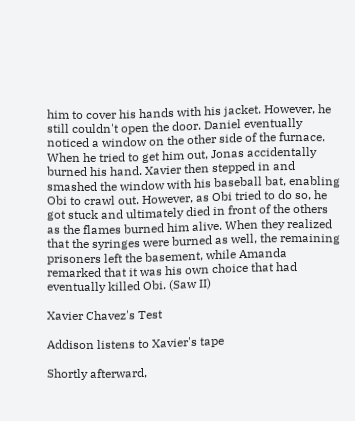him to cover his hands with his jacket. However, he still couldn't open the door. Daniel eventually noticed a window on the other side of the furnace. When he tried to get him out, Jonas accidentally burned his hand. Xavier then stepped in and smashed the window with his baseball bat, enabling Obi to crawl out. However, as Obi tried to do so, he got stuck and ultimately died in front of the others as the flames burned him alive. When they realized that the syringes were burned as well, the remaining prisoners left the basement, while Amanda remarked that it was his own choice that had eventually killed Obi. (Saw II)

Xavier Chavez's Test

Addison listens to Xavier's tape

Shortly afterward,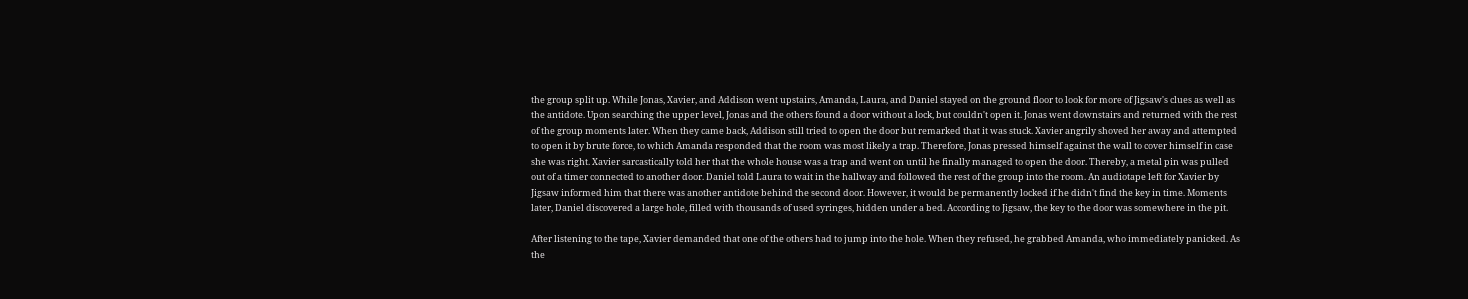the group split up. While Jonas, Xavier, and Addison went upstairs, Amanda, Laura, and Daniel stayed on the ground floor to look for more of Jigsaw's clues as well as the antidote. Upon searching the upper level, Jonas and the others found a door without a lock, but couldn't open it. Jonas went downstairs and returned with the rest of the group moments later. When they came back, Addison still tried to open the door but remarked that it was stuck. Xavier angrily shoved her away and attempted to open it by brute force, to which Amanda responded that the room was most likely a trap. Therefore, Jonas pressed himself against the wall to cover himself in case she was right. Xavier sarcastically told her that the whole house was a trap and went on until he finally managed to open the door. Thereby, a metal pin was pulled out of a timer connected to another door. Daniel told Laura to wait in the hallway and followed the rest of the group into the room. An audiotape left for Xavier by Jigsaw informed him that there was another antidote behind the second door. However, it would be permanently locked if he didn't find the key in time. Moments later, Daniel discovered a large hole, filled with thousands of used syringes, hidden under a bed. According to Jigsaw, the key to the door was somewhere in the pit.

After listening to the tape, Xavier demanded that one of the others had to jump into the hole. When they refused, he grabbed Amanda, who immediately panicked. As the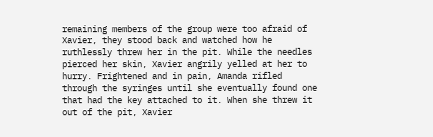remaining members of the group were too afraid of Xavier, they stood back and watched how he ruthlessly threw her in the pit. While the needles pierced her skin, Xavier angrily yelled at her to hurry. Frightened and in pain, Amanda rifled through the syringes until she eventually found one that had the key attached to it. When she threw it out of the pit, Xavier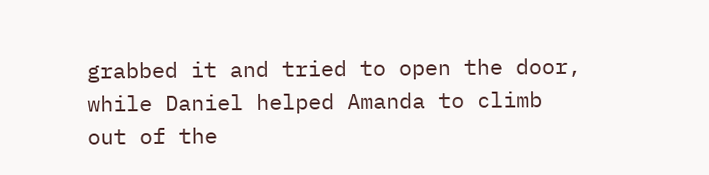grabbed it and tried to open the door, while Daniel helped Amanda to climb out of the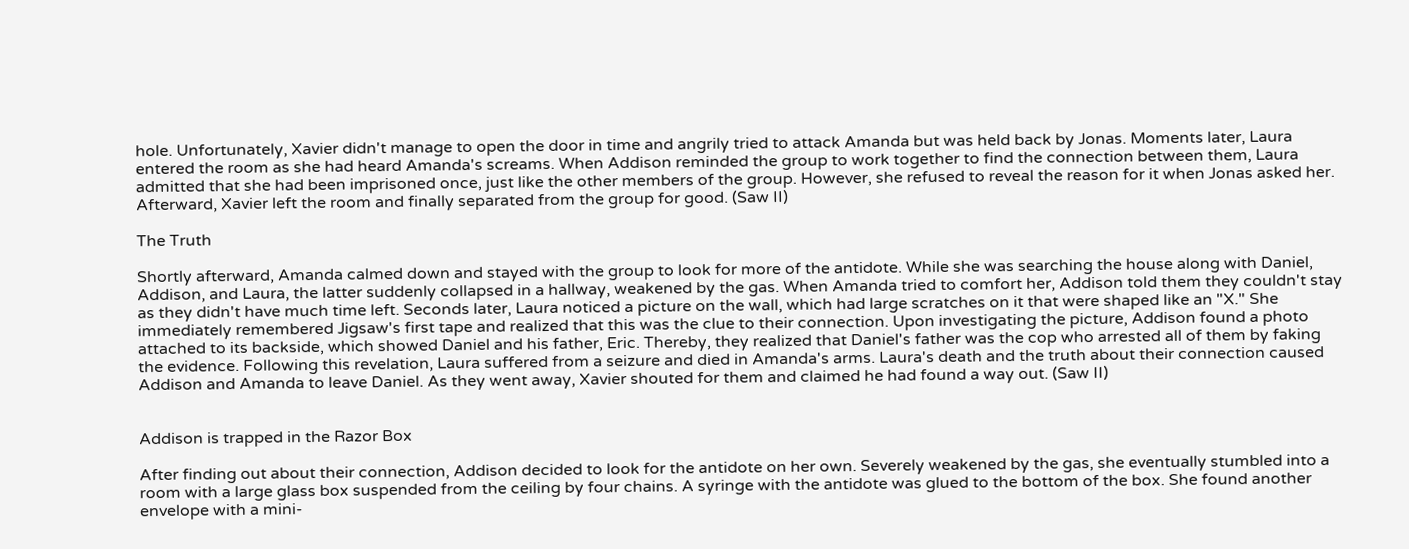hole. Unfortunately, Xavier didn't manage to open the door in time and angrily tried to attack Amanda but was held back by Jonas. Moments later, Laura entered the room as she had heard Amanda's screams. When Addison reminded the group to work together to find the connection between them, Laura admitted that she had been imprisoned once, just like the other members of the group. However, she refused to reveal the reason for it when Jonas asked her. Afterward, Xavier left the room and finally separated from the group for good. (Saw II)

The Truth

Shortly afterward, Amanda calmed down and stayed with the group to look for more of the antidote. While she was searching the house along with Daniel, Addison, and Laura, the latter suddenly collapsed in a hallway, weakened by the gas. When Amanda tried to comfort her, Addison told them they couldn't stay as they didn't have much time left. Seconds later, Laura noticed a picture on the wall, which had large scratches on it that were shaped like an "X." She immediately remembered Jigsaw's first tape and realized that this was the clue to their connection. Upon investigating the picture, Addison found a photo attached to its backside, which showed Daniel and his father, Eric. Thereby, they realized that Daniel's father was the cop who arrested all of them by faking the evidence. Following this revelation, Laura suffered from a seizure and died in Amanda's arms. Laura's death and the truth about their connection caused Addison and Amanda to leave Daniel. As they went away, Xavier shouted for them and claimed he had found a way out. (Saw II)


Addison is trapped in the Razor Box

After finding out about their connection, Addison decided to look for the antidote on her own. Severely weakened by the gas, she eventually stumbled into a room with a large glass box suspended from the ceiling by four chains. A syringe with the antidote was glued to the bottom of the box. She found another envelope with a mini-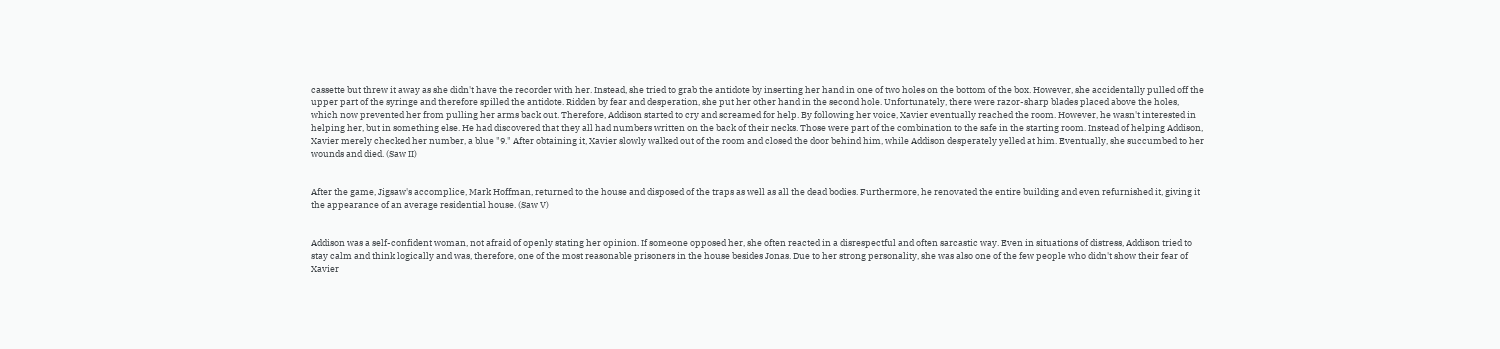cassette but threw it away as she didn't have the recorder with her. Instead, she tried to grab the antidote by inserting her hand in one of two holes on the bottom of the box. However, she accidentally pulled off the upper part of the syringe and therefore spilled the antidote. Ridden by fear and desperation, she put her other hand in the second hole. Unfortunately, there were razor-sharp blades placed above the holes, which now prevented her from pulling her arms back out. Therefore, Addison started to cry and screamed for help. By following her voice, Xavier eventually reached the room. However, he wasn't interested in helping her, but in something else. He had discovered that they all had numbers written on the back of their necks. Those were part of the combination to the safe in the starting room. Instead of helping Addison, Xavier merely checked her number, a blue "9." After obtaining it, Xavier slowly walked out of the room and closed the door behind him, while Addison desperately yelled at him. Eventually, she succumbed to her wounds and died. (Saw II)


After the game, Jigsaw's accomplice, Mark Hoffman, returned to the house and disposed of the traps as well as all the dead bodies. Furthermore, he renovated the entire building and even refurnished it, giving it the appearance of an average residential house. (Saw V)


Addison was a self-confident woman, not afraid of openly stating her opinion. If someone opposed her, she often reacted in a disrespectful and often sarcastic way. Even in situations of distress, Addison tried to stay calm and think logically and was, therefore, one of the most reasonable prisoners in the house besides Jonas. Due to her strong personality, she was also one of the few people who didn't show their fear of Xavier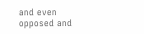and even opposed and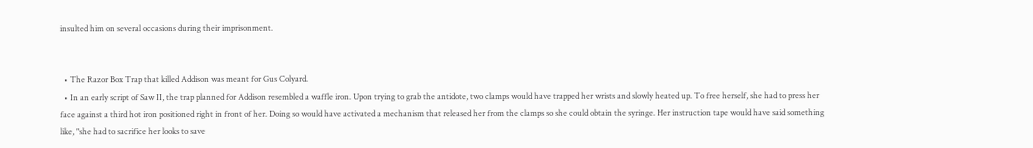insulted him on several occasions during their imprisonment.


  • The Razor Box Trap that killed Addison was meant for Gus Colyard.
  • In an early script of Saw II, the trap planned for Addison resembled a waffle iron. Upon trying to grab the antidote, two clamps would have trapped her wrists and slowly heated up. To free herself, she had to press her face against a third hot iron positioned right in front of her. Doing so would have activated a mechanism that released her from the clamps so she could obtain the syringe. Her instruction tape would have said something like, "she had to sacrifice her looks to save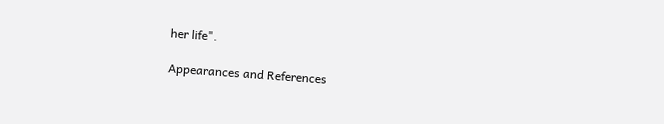her life".

Appearances and References